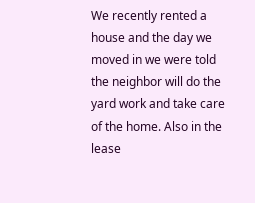We recently rented a house and the day we moved in we were told the neighbor will do the yard work and take care of the home. Also in the lease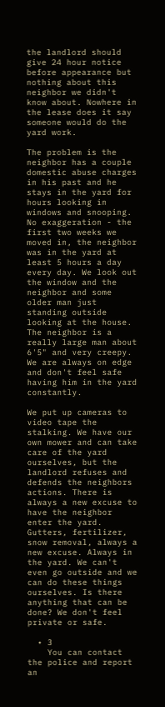the landlord should give 24 hour notice before appearance but nothing about this neighbor we didn't know about. Nowhere in the lease does it say someone would do the yard work.

The problem is the neighbor has a couple domestic abuse charges in his past and he stays in the yard for hours looking in windows and snooping. No exaggeration - the first two weeks we moved in, the neighbor was in the yard at least 5 hours a day every day. We look out the window and the neighbor and some older man just standing outside looking at the house. The neighbor is a really large man about 6'5" and very creepy. We are always on edge and don't feel safe having him in the yard constantly.

We put up cameras to video tape the stalking. We have our own mower and can take care of the yard ourselves, but the landlord refuses and defends the neighbors actions. There is always a new excuse to have the neighbor enter the yard. Gutters, fertilizer, snow removal, always a new excuse. Always in the yard. We can't even go outside and we can do these things ourselves. Is there anything that can be done? We don't feel private or safe.

  • 3
    You can contact the police and report an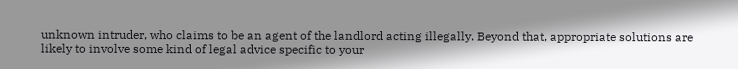unknown intruder, who claims to be an agent of the landlord acting illegally. Beyond that, appropriate solutions are likely to involve some kind of legal advice specific to your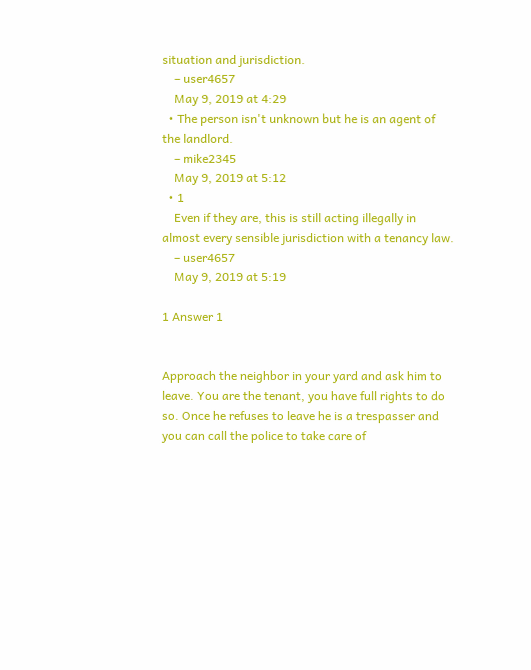situation and jurisdiction.
    – user4657
    May 9, 2019 at 4:29
  • The person isn't unknown but he is an agent of the landlord.
    – mike2345
    May 9, 2019 at 5:12
  • 1
    Even if they are, this is still acting illegally in almost every sensible jurisdiction with a tenancy law.
    – user4657
    May 9, 2019 at 5:19

1 Answer 1


Approach the neighbor in your yard and ask him to leave. You are the tenant, you have full rights to do so. Once he refuses to leave he is a trespasser and you can call the police to take care of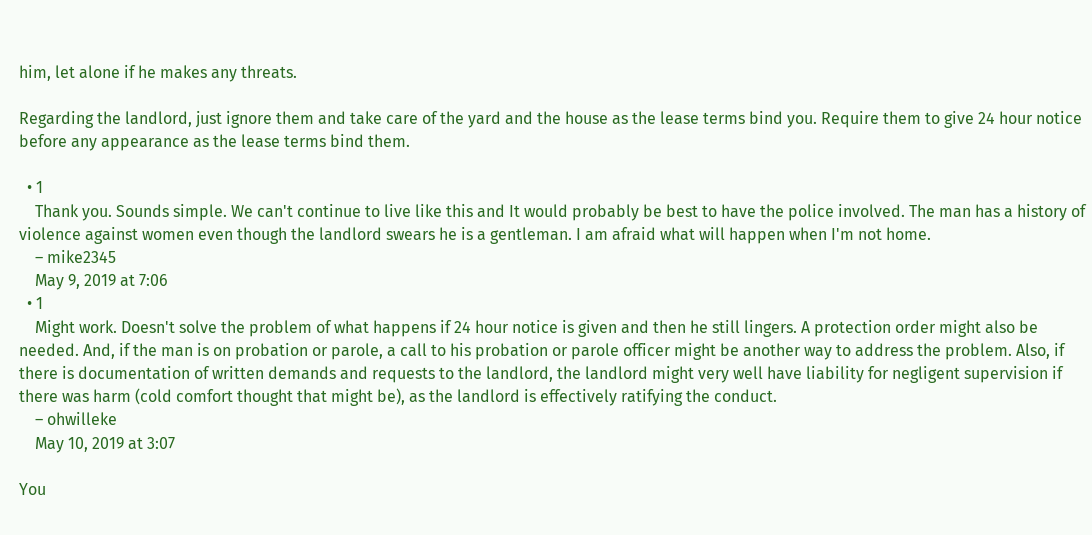him, let alone if he makes any threats.

Regarding the landlord, just ignore them and take care of the yard and the house as the lease terms bind you. Require them to give 24 hour notice before any appearance as the lease terms bind them.

  • 1
    Thank you. Sounds simple. We can't continue to live like this and It would probably be best to have the police involved. The man has a history of violence against women even though the landlord swears he is a gentleman. I am afraid what will happen when I'm not home.
    – mike2345
    May 9, 2019 at 7:06
  • 1
    Might work. Doesn't solve the problem of what happens if 24 hour notice is given and then he still lingers. A protection order might also be needed. And, if the man is on probation or parole, a call to his probation or parole officer might be another way to address the problem. Also, if there is documentation of written demands and requests to the landlord, the landlord might very well have liability for negligent supervision if there was harm (cold comfort thought that might be), as the landlord is effectively ratifying the conduct.
    – ohwilleke
    May 10, 2019 at 3:07

You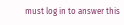must log in to answer this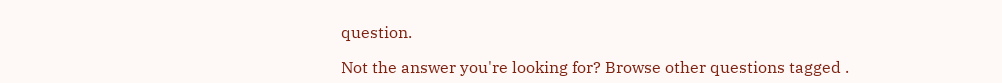question.

Not the answer you're looking for? Browse other questions tagged .